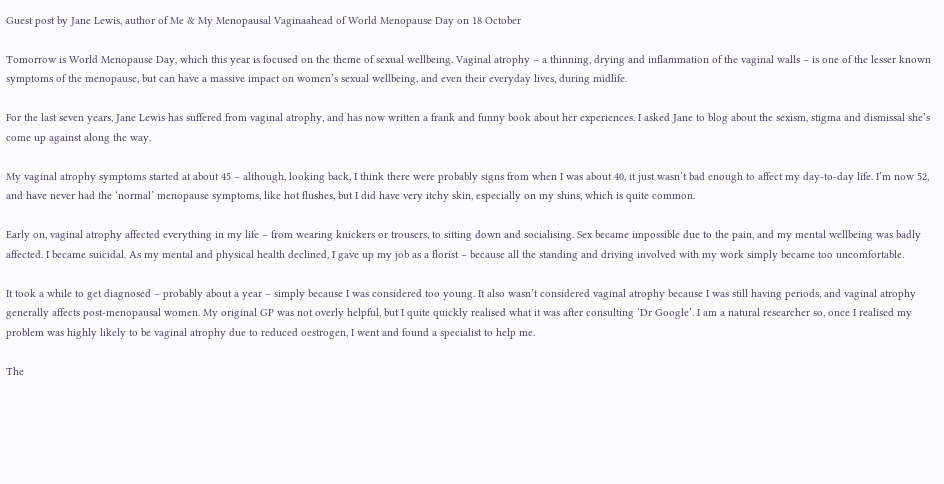Guest post by Jane Lewis, author of Me & My Menopausal Vaginaahead of World Menopause Day on 18 October

Tomorrow is World Menopause Day, which this year is focused on the theme of sexual wellbeing. Vaginal atrophy – a thinning, drying and inflammation of the vaginal walls – is one of the lesser known symptoms of the menopause, but can have a massive impact on women’s sexual wellbeing, and even their everyday lives, during midlife.

For the last seven years, Jane Lewis has suffered from vaginal atrophy, and has now written a frank and funny book about her experiences. I asked Jane to blog about the sexism, stigma and dismissal she’s come up against along the way.

My vaginal atrophy symptoms started at about 45 – although, looking back, I think there were probably signs from when I was about 40, it just wasn’t bad enough to affect my day-to-day life. I’m now 52, and have never had the ‘normal’ menopause symptoms, like hot flushes, but I did have very itchy skin, especially on my shins, which is quite common.

Early on, vaginal atrophy affected everything in my life – from wearing knickers or trousers, to sitting down and socialising. Sex became impossible due to the pain, and my mental wellbeing was badly affected. I became suicidal. As my mental and physical health declined, I gave up my job as a florist – because all the standing and driving involved with my work simply became too uncomfortable.

It took a while to get diagnosed – probably about a year – simply because I was considered too young. It also wasn’t considered vaginal atrophy because I was still having periods, and vaginal atrophy generally affects post-menopausal women. My original GP was not overly helpful, but I quite quickly realised what it was after consulting ‘Dr Google’. I am a natural researcher so, once I realised my problem was highly likely to be vaginal atrophy due to reduced oestrogen, I went and found a specialist to help me.

The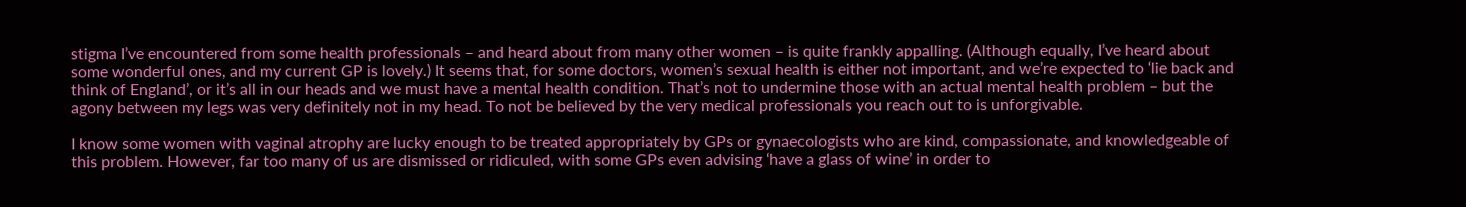stigma I’ve encountered from some health professionals – and heard about from many other women – is quite frankly appalling. (Although equally, I’ve heard about some wonderful ones, and my current GP is lovely.) It seems that, for some doctors, women’s sexual health is either not important, and we’re expected to ‘lie back and think of England’, or it’s all in our heads and we must have a mental health condition. That’s not to undermine those with an actual mental health problem – but the agony between my legs was very definitely not in my head. To not be believed by the very medical professionals you reach out to is unforgivable.

I know some women with vaginal atrophy are lucky enough to be treated appropriately by GPs or gynaecologists who are kind, compassionate, and knowledgeable of this problem. However, far too many of us are dismissed or ridiculed, with some GPs even advising ‘have a glass of wine’ in order to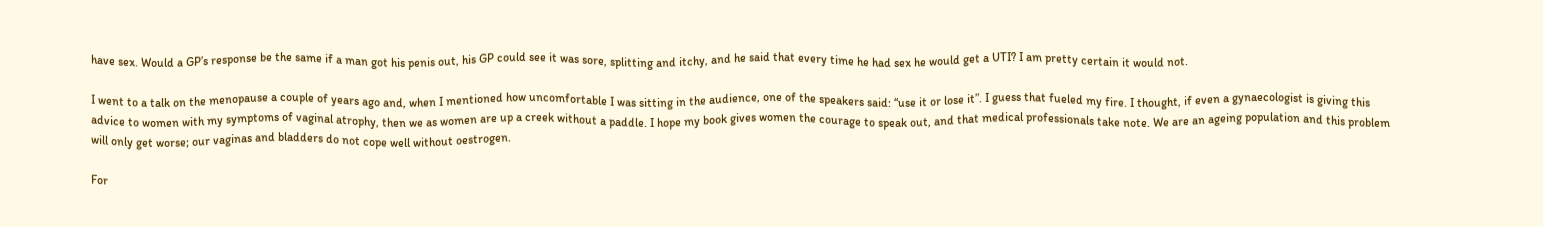have sex. Would a GP’s response be the same if a man got his penis out, his GP could see it was sore, splitting and itchy, and he said that every time he had sex he would get a UTI? I am pretty certain it would not.

I went to a talk on the menopause a couple of years ago and, when I mentioned how uncomfortable I was sitting in the audience, one of the speakers said: “use it or lose it”. I guess that fueled my fire. I thought, if even a gynaecologist is giving this advice to women with my symptoms of vaginal atrophy, then we as women are up a creek without a paddle. I hope my book gives women the courage to speak out, and that medical professionals take note. We are an ageing population and this problem will only get worse; our vaginas and bladders do not cope well without oestrogen.

For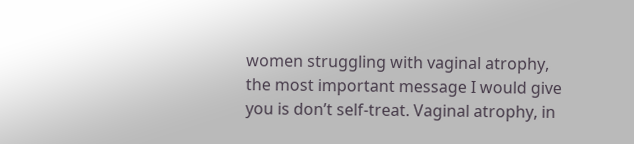women struggling with vaginal atrophy, the most important message I would give you is don’t self-treat. Vaginal atrophy, in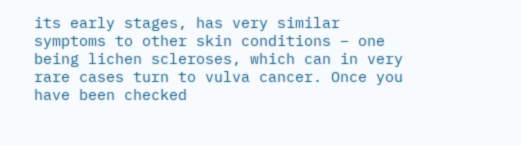its early stages, has very similar symptoms to other skin conditions – one being lichen scleroses, which can in very rare cases turn to vulva cancer. Once you have been checked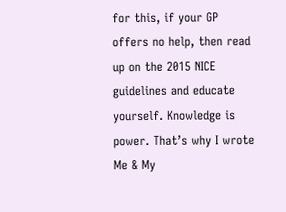for this, if your GP offers no help, then read up on the 2015 NICE guidelines and educate yourself. Knowledge is power. That’s why I wrote Me & My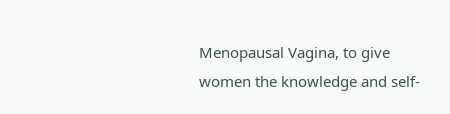Menopausal Vagina, to give women the knowledge and self-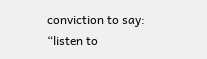conviction to say: “listen to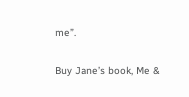me”.

Buy Jane’s book, Me &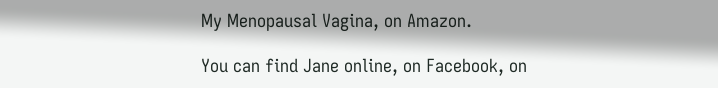My Menopausal Vagina, on Amazon.

You can find Jane online, on Facebook, on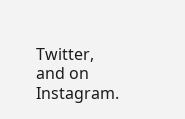Twitter, and on Instagram.